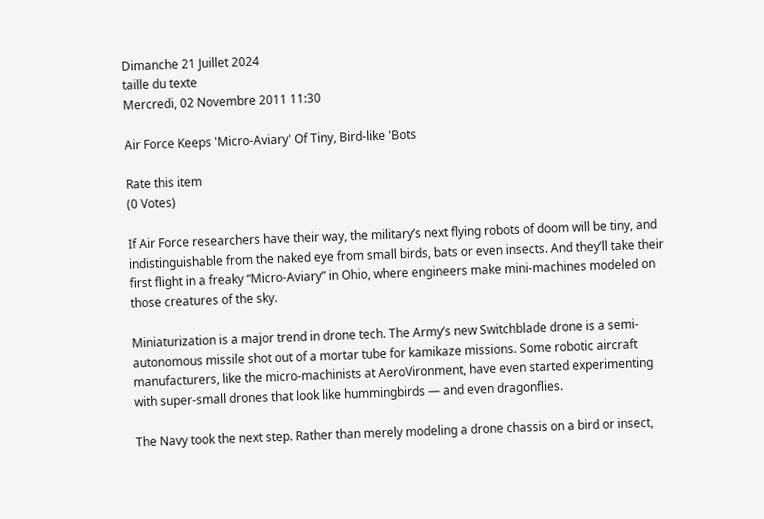Dimanche 21 Juillet 2024
taille du texte
Mercredi, 02 Novembre 2011 11:30

Air Force Keeps 'Micro-Aviary' Of Tiny, Bird-like 'Bots

Rate this item
(0 Votes)

If Air Force researchers have their way, the military’s next flying robots of doom will be tiny, and indistinguishable from the naked eye from small birds, bats or even insects. And they’ll take their first flight in a freaky “Micro-Aviary” in Ohio, where engineers make mini-machines modeled on those creatures of the sky.

Miniaturization is a major trend in drone tech. The Army’s new Switchblade drone is a semi-autonomous missile shot out of a mortar tube for kamikaze missions. Some robotic aircraft manufacturers, like the micro-machinists at AeroVironment, have even started experimenting with super-small drones that look like hummingbirds — and even dragonflies.

The Navy took the next step. Rather than merely modeling a drone chassis on a bird or insect,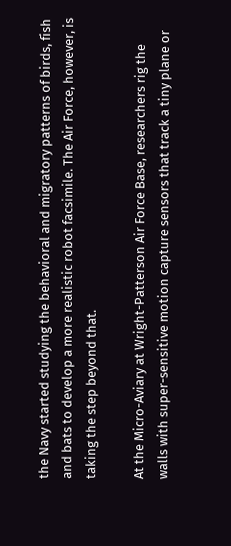the Navy started studying the behavioral and migratory patterns of birds, fish and bats to develop a more realistic robot facsimile. The Air Force, however, is taking the step beyond that.

At the Micro-Aviary at Wright-Patterson Air Force Base, researchers rig the walls with super-sensitive motion capture sensors that track a tiny plane or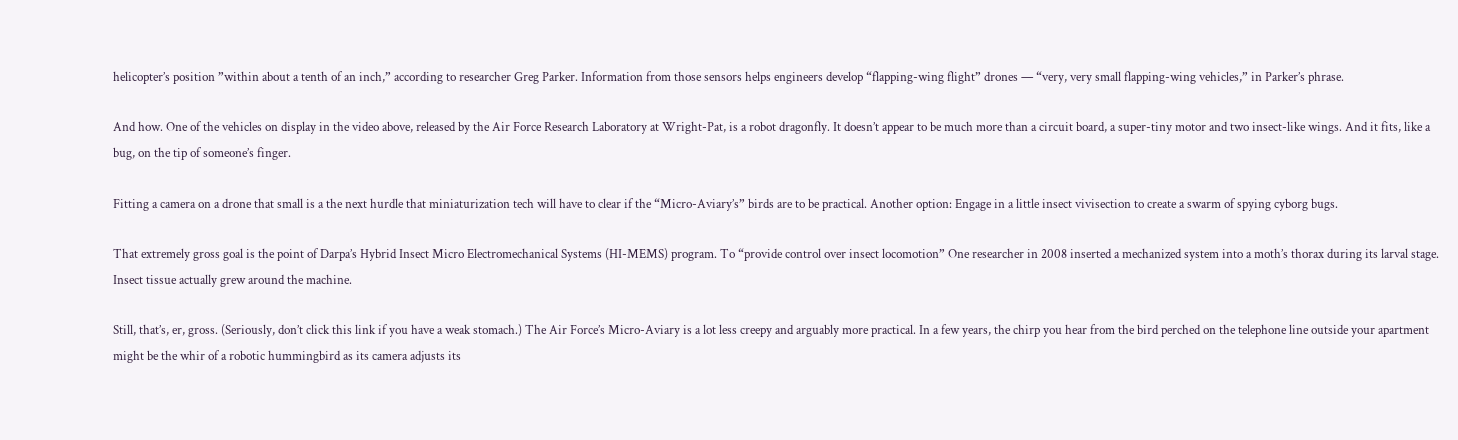helicopter’s position ”within about a tenth of an inch,” according to researcher Greg Parker. Information from those sensors helps engineers develop “flapping-wing flight” drones — “very, very small flapping-wing vehicles,” in Parker’s phrase.

And how. One of the vehicles on display in the video above, released by the Air Force Research Laboratory at Wright-Pat, is a robot dragonfly. It doesn’t appear to be much more than a circuit board, a super-tiny motor and two insect-like wings. And it fits, like a bug, on the tip of someone’s finger.

Fitting a camera on a drone that small is a the next hurdle that miniaturization tech will have to clear if the “Micro-Aviary’s” birds are to be practical. Another option: Engage in a little insect vivisection to create a swarm of spying cyborg bugs.

That extremely gross goal is the point of Darpa’s Hybrid Insect Micro Electromechanical Systems (HI-MEMS) program. To “provide control over insect locomotion” One researcher in 2008 inserted a mechanized system into a moth’s thorax during its larval stage. Insect tissue actually grew around the machine.

Still, that’s, er, gross. (Seriously, don’t click this link if you have a weak stomach.) The Air Force’s Micro-Aviary is a lot less creepy and arguably more practical. In a few years, the chirp you hear from the bird perched on the telephone line outside your apartment might be the whir of a robotic hummingbird as its camera adjusts its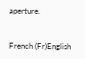aperture.


French (Fr)English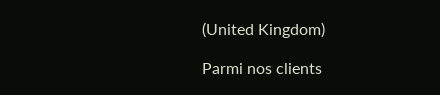(United Kingdom)

Parmi nos clients